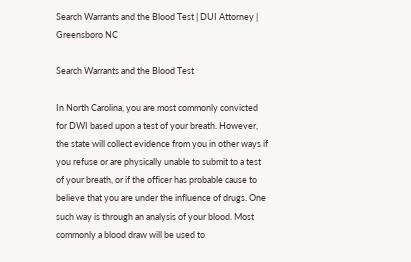Search Warrants and the Blood Test | DUI Attorney | Greensboro NC

Search Warrants and the Blood Test

In North Carolina, you are most commonly convicted for DWI based upon a test of your breath. However, the state will collect evidence from you in other ways if you refuse or are physically unable to submit to a test of your breath, or if the officer has probable cause to believe that you are under the influence of drugs. One such way is through an analysis of your blood. Most commonly a blood draw will be used to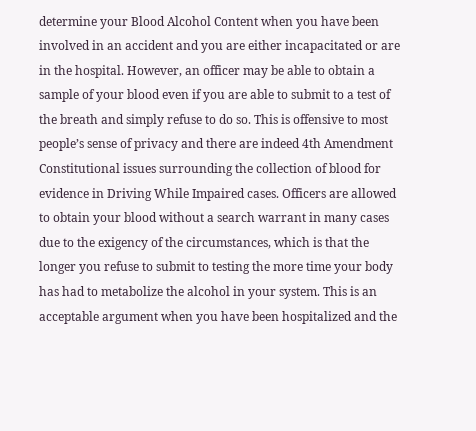determine your Blood Alcohol Content when you have been involved in an accident and you are either incapacitated or are in the hospital. However, an officer may be able to obtain a sample of your blood even if you are able to submit to a test of the breath and simply refuse to do so. This is offensive to most people’s sense of privacy and there are indeed 4th Amendment Constitutional issues surrounding the collection of blood for evidence in Driving While Impaired cases. Officers are allowed to obtain your blood without a search warrant in many cases due to the exigency of the circumstances, which is that the longer you refuse to submit to testing the more time your body has had to metabolize the alcohol in your system. This is an acceptable argument when you have been hospitalized and the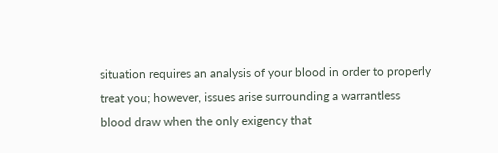situation requires an analysis of your blood in order to properly treat you; however, issues arise surrounding a warrantless blood draw when the only exigency that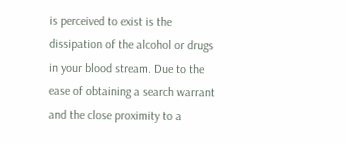is perceived to exist is the dissipation of the alcohol or drugs in your blood stream. Due to the ease of obtaining a search warrant and the close proximity to a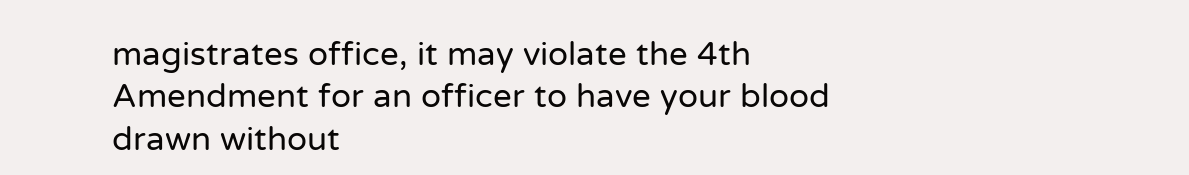magistrates office, it may violate the 4th Amendment for an officer to have your blood drawn without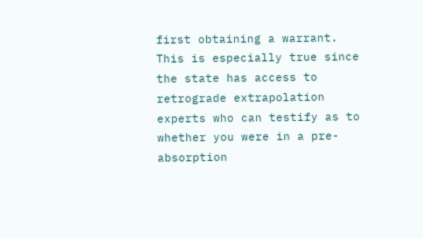first obtaining a warrant. This is especially true since the state has access to retrograde extrapolation experts who can testify as to whether you were in a pre-absorption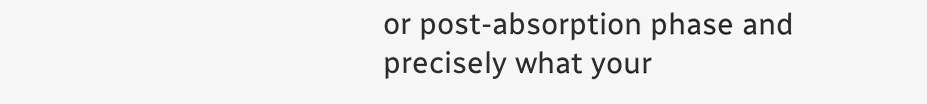or post-absorption phase and precisely what your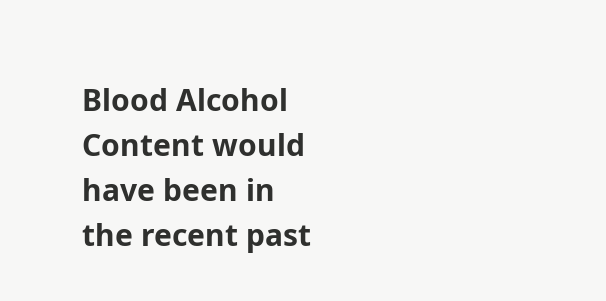Blood Alcohol Content would have been in the recent past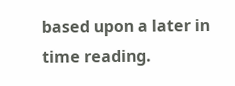based upon a later in time reading.